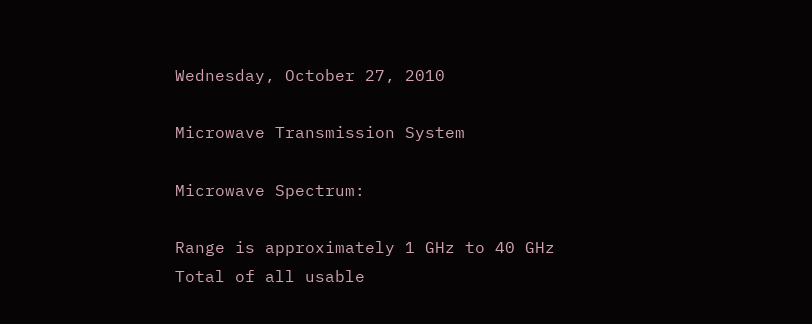Wednesday, October 27, 2010

Microwave Transmission System

Microwave Spectrum:

Range is approximately 1 GHz to 40 GHz
Total of all usable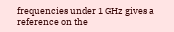frequencies under 1 GHz gives a reference on the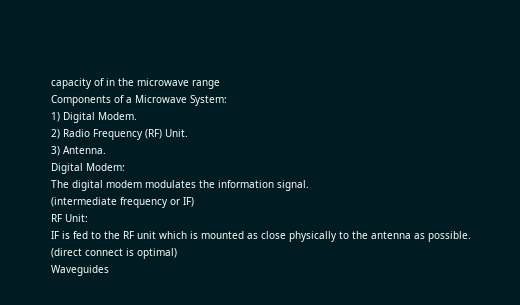capacity of in the microwave range
Components of a Microwave System:
1) Digital Modem.
2) Radio Frequency (RF) Unit.
3) Antenna.
Digital Modem:
The digital modem modulates the information signal.
(intermediate frequency or IF)
RF Unit:
IF is fed to the RF unit which is mounted as close physically to the antenna as possible.
(direct connect is optimal)
Waveguides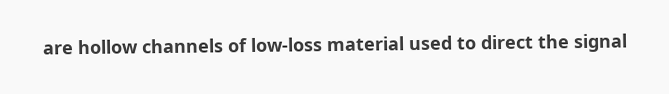are hollow channels of low-loss material used to direct the signal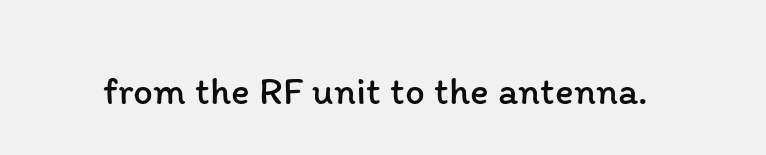from the RF unit to the antenna.